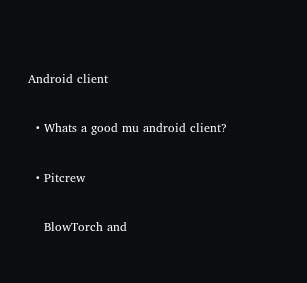Android client

  • Whats a good mu android client?

  • Pitcrew

    BlowTorch and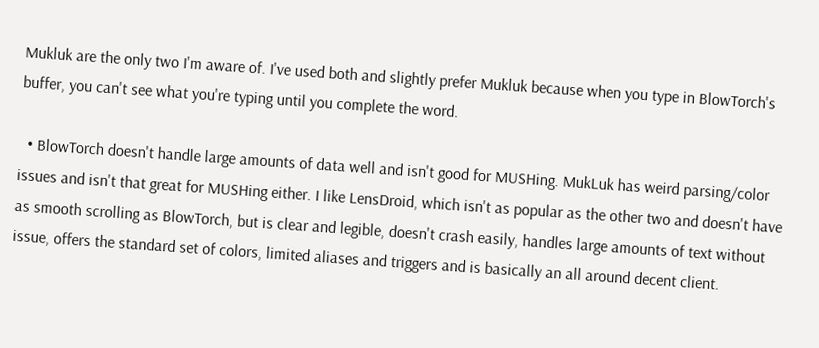Mukluk are the only two I'm aware of. I've used both and slightly prefer Mukluk because when you type in BlowTorch's buffer, you can't see what you're typing until you complete the word.

  • BlowTorch doesn't handle large amounts of data well and isn't good for MUSHing. MukLuk has weird parsing/color issues and isn't that great for MUSHing either. I like LensDroid, which isn't as popular as the other two and doesn't have as smooth scrolling as BlowTorch, but is clear and legible, doesn't crash easily, handles large amounts of text without issue, offers the standard set of colors, limited aliases and triggers and is basically an all around decent client.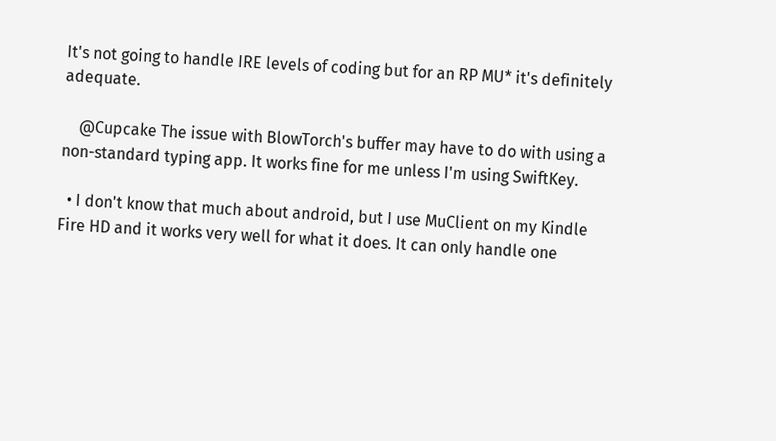It's not going to handle IRE levels of coding but for an RP MU* it's definitely adequate.

    @Cupcake The issue with BlowTorch's buffer may have to do with using a non-standard typing app. It works fine for me unless I'm using SwiftKey.

  • I don't know that much about android, but I use MuClient on my Kindle Fire HD and it works very well for what it does. It can only handle one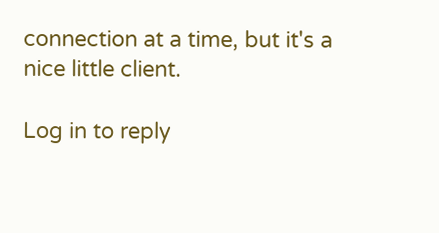connection at a time, but it's a nice little client.

Log in to reply